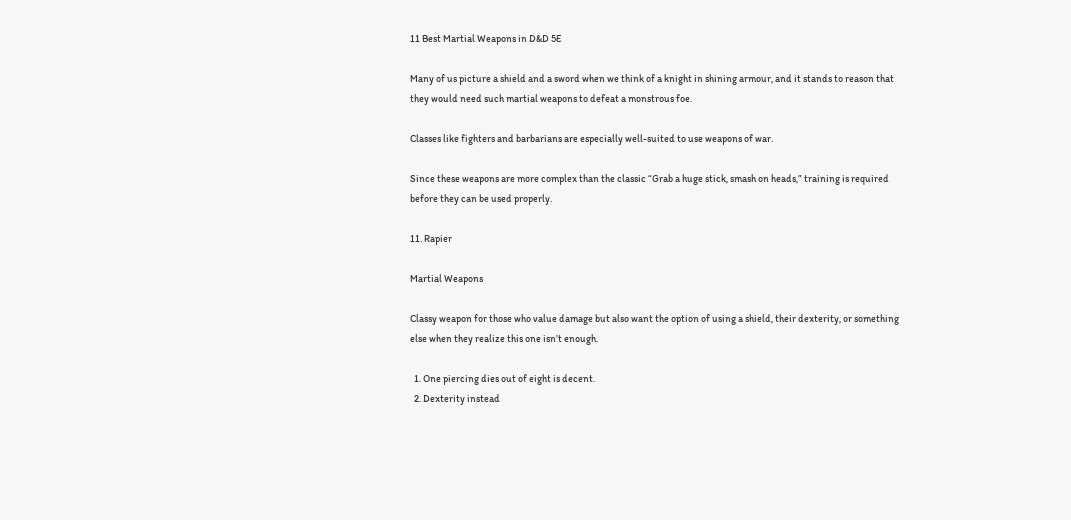11 Best Martial Weapons in D&D 5E

Many of us picture a shield and a sword when we think of a knight in shining armour, and it stands to reason that they would need such martial weapons to defeat a monstrous foe.

Classes like fighters and barbarians are especially well-suited to use weapons of war.

Since these weapons are more complex than the classic “Grab a huge stick, smash on heads,” training is required before they can be used properly.

11. Rapier

Martial Weapons

Classy weapon for those who value damage but also want the option of using a shield, their dexterity, or something else when they realize this one isn’t enough.

  1. One piercing dies out of eight is decent.
  2. Dexterity instead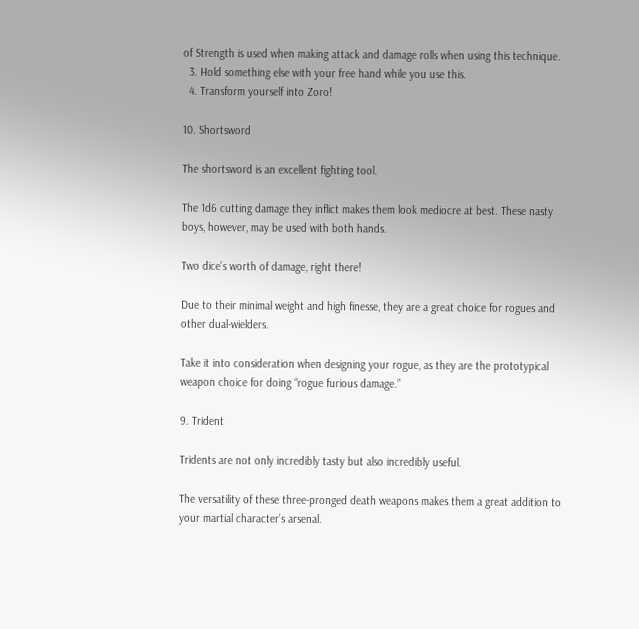of Strength is used when making attack and damage rolls when using this technique.
  3. Hold something else with your free hand while you use this.
  4. Transform yourself into Zoro!

10. Shortsword

The shortsword is an excellent fighting tool.

The 1d6 cutting damage they inflict makes them look mediocre at best. These nasty boys, however, may be used with both hands.

Two dice’s worth of damage, right there!

Due to their minimal weight and high finesse, they are a great choice for rogues and other dual-wielders.

Take it into consideration when designing your rogue, as they are the prototypical weapon choice for doing “rogue furious damage.”

9. Trident

Tridents are not only incredibly tasty but also incredibly useful.

The versatility of these three-pronged death weapons makes them a great addition to your martial character’s arsenal.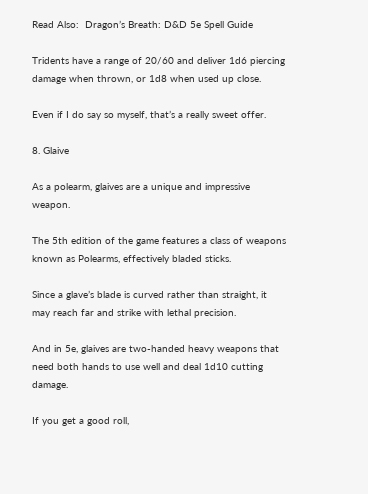Read Also:  Dragon’s Breath: D&D 5e Spell Guide

Tridents have a range of 20/60 and deliver 1d6 piercing damage when thrown, or 1d8 when used up close.

Even if I do say so myself, that’s a really sweet offer.

8. Glaive

As a polearm, glaives are a unique and impressive weapon.

The 5th edition of the game features a class of weapons known as Polearms, effectively bladed sticks.

Since a glave’s blade is curved rather than straight, it may reach far and strike with lethal precision.

And in 5e, glaives are two-handed heavy weapons that need both hands to use well and deal 1d10 cutting damage.

If you get a good roll,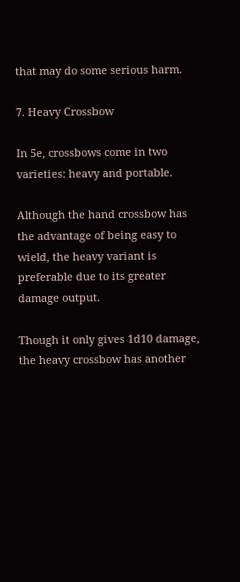that may do some serious harm.

7. Heavy Crossbow

In 5e, crossbows come in two varieties: heavy and portable.

Although the hand crossbow has the advantage of being easy to wield, the heavy variant is preferable due to its greater damage output.

Though it only gives 1d10 damage, the heavy crossbow has another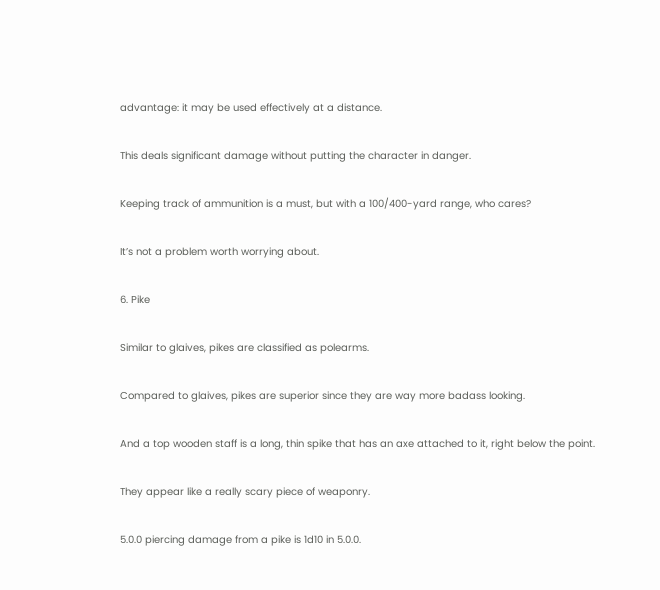advantage: it may be used effectively at a distance.

This deals significant damage without putting the character in danger.

Keeping track of ammunition is a must, but with a 100/400-yard range, who cares?

It’s not a problem worth worrying about.

6. Pike

Similar to glaives, pikes are classified as polearms.

Compared to glaives, pikes are superior since they are way more badass looking.

And a top wooden staff is a long, thin spike that has an axe attached to it, right below the point.

They appear like a really scary piece of weaponry.

5.0.0 piercing damage from a pike is 1d10 in 5.0.0.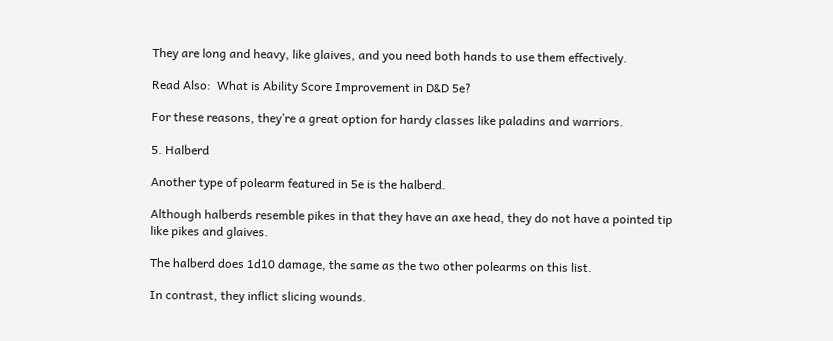They are long and heavy, like glaives, and you need both hands to use them effectively.

Read Also:  What is Ability Score Improvement in D&D 5e?

For these reasons, they’re a great option for hardy classes like paladins and warriors.

5. Halberd

Another type of polearm featured in 5e is the halberd.

Although halberds resemble pikes in that they have an axe head, they do not have a pointed tip like pikes and glaives.

The halberd does 1d10 damage, the same as the two other polearms on this list.

In contrast, they inflict slicing wounds.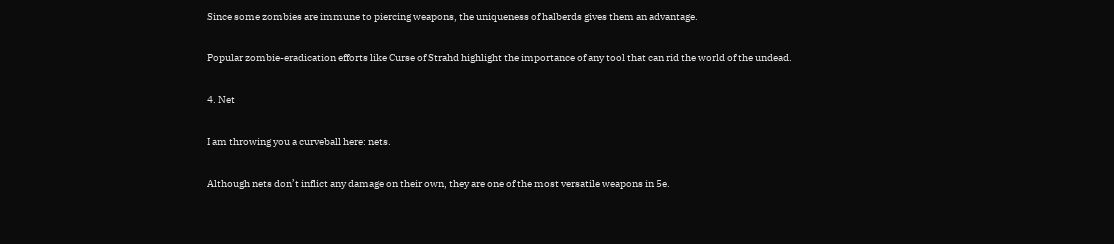Since some zombies are immune to piercing weapons, the uniqueness of halberds gives them an advantage.

Popular zombie-eradication efforts like Curse of Strahd highlight the importance of any tool that can rid the world of the undead.

4. Net

I am throwing you a curveball here: nets.

Although nets don’t inflict any damage on their own, they are one of the most versatile weapons in 5e.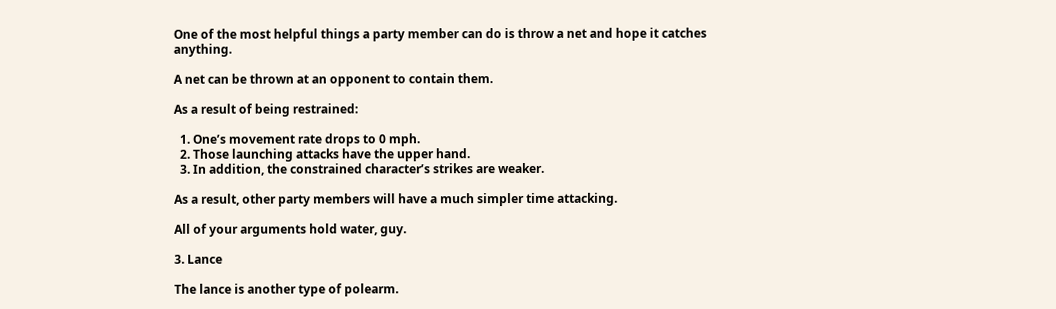One of the most helpful things a party member can do is throw a net and hope it catches anything.

A net can be thrown at an opponent to contain them.

As a result of being restrained:

  1. One’s movement rate drops to 0 mph.
  2. Those launching attacks have the upper hand.
  3. In addition, the constrained character’s strikes are weaker.

As a result, other party members will have a much simpler time attacking.

All of your arguments hold water, guy.

3. Lance

The lance is another type of polearm.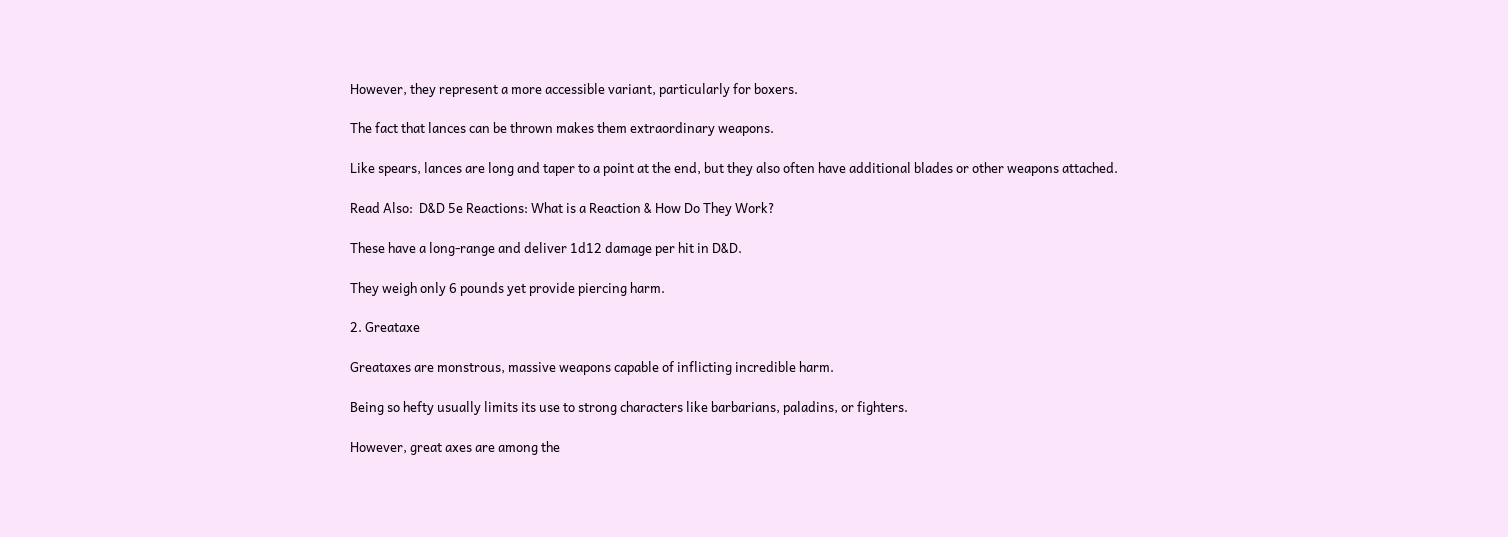However, they represent a more accessible variant, particularly for boxers.

The fact that lances can be thrown makes them extraordinary weapons.

Like spears, lances are long and taper to a point at the end, but they also often have additional blades or other weapons attached.

Read Also:  D&D 5e Reactions: What is a Reaction & How Do They Work?

These have a long-range and deliver 1d12 damage per hit in D&D.

They weigh only 6 pounds yet provide piercing harm.

2. Greataxe

Greataxes are monstrous, massive weapons capable of inflicting incredible harm.

Being so hefty usually limits its use to strong characters like barbarians, paladins, or fighters.

However, great axes are among the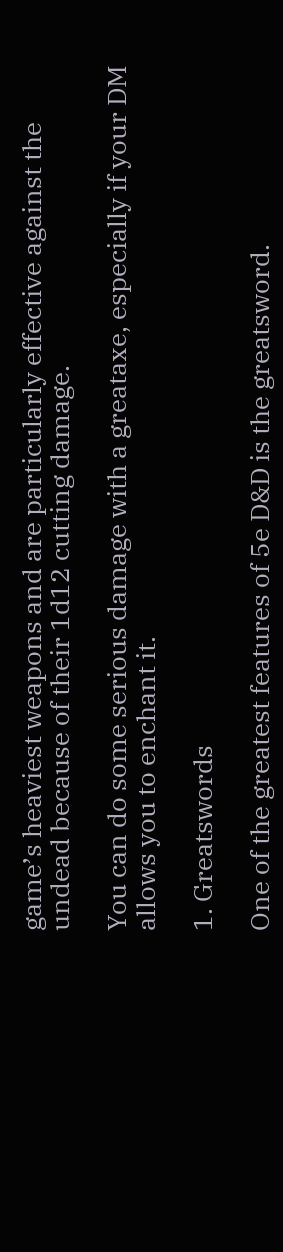game’s heaviest weapons and are particularly effective against the undead because of their 1d12 cutting damage.

You can do some serious damage with a greataxe, especially if your DM allows you to enchant it.

1. Greatswords

One of the greatest features of 5e D&D is the greatsword.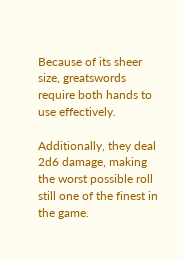Because of its sheer size, greatswords require both hands to use effectively.

Additionally, they deal 2d6 damage, making the worst possible roll still one of the finest in the game.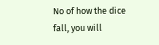No of how the dice fall, you will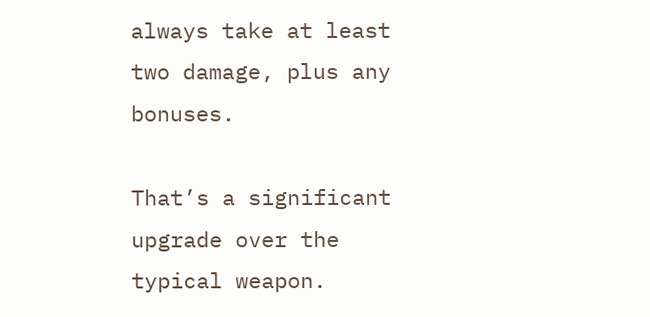always take at least two damage, plus any bonuses.

That’s a significant upgrade over the typical weapon.